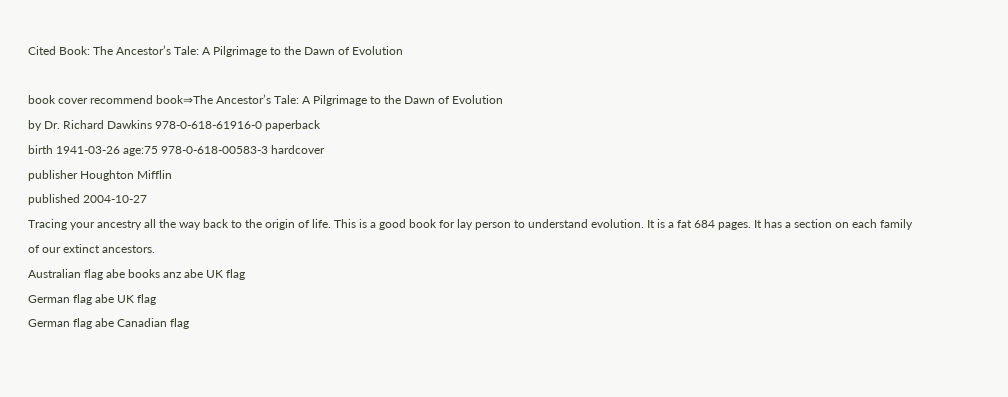Cited Book: The Ancestor’s Tale: A Pilgrimage to the Dawn of Evolution

book cover recommend book⇒The Ancestor’s Tale: A Pilgrimage to the Dawn of Evolution
by Dr. Richard Dawkins 978-0-618-61916-0 paperback
birth 1941-03-26 age:75 978-0-618-00583-3 hardcover
publisher Houghton Mifflin
published 2004-10-27
Tracing your ancestry all the way back to the origin of life. This is a good book for lay person to understand evolution. It is a fat 684 pages. It has a section on each family of our extinct ancestors.
Australian flag abe books anz abe UK flag
German flag abe UK flag
German flag abe Canadian flag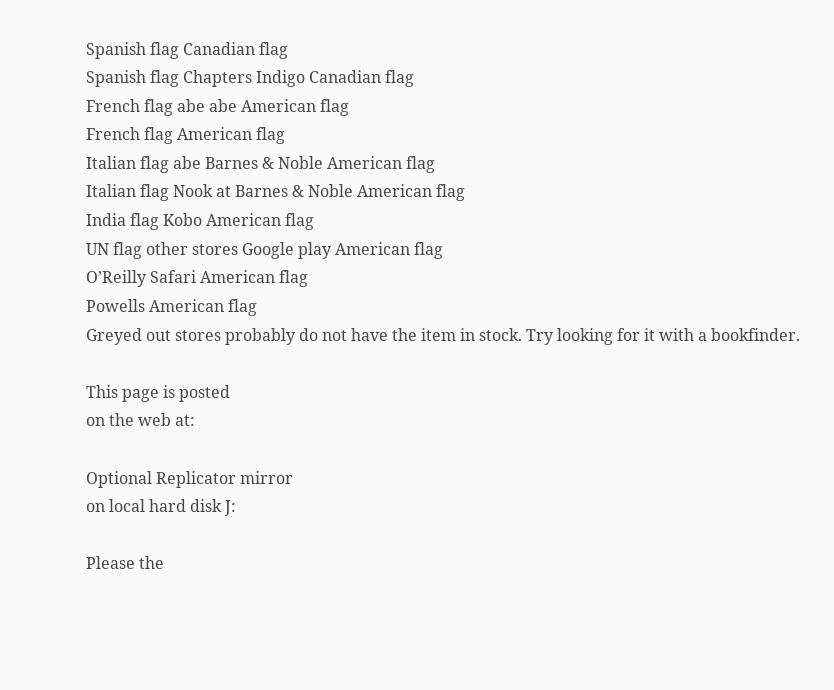Spanish flag Canadian flag
Spanish flag Chapters Indigo Canadian flag
French flag abe abe American flag
French flag American flag
Italian flag abe Barnes & Noble American flag
Italian flag Nook at Barnes & Noble American flag
India flag Kobo American flag
UN flag other stores Google play American flag
O’Reilly Safari American flag
Powells American flag
Greyed out stores probably do not have the item in stock. Try looking for it with a bookfinder.

This page is posted
on the web at:

Optional Replicator mirror
on local hard disk J:

Please the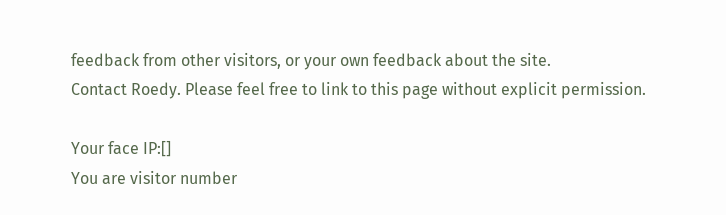feedback from other visitors, or your own feedback about the site.
Contact Roedy. Please feel free to link to this page without explicit permission.

Your face IP:[]
You are visitor number